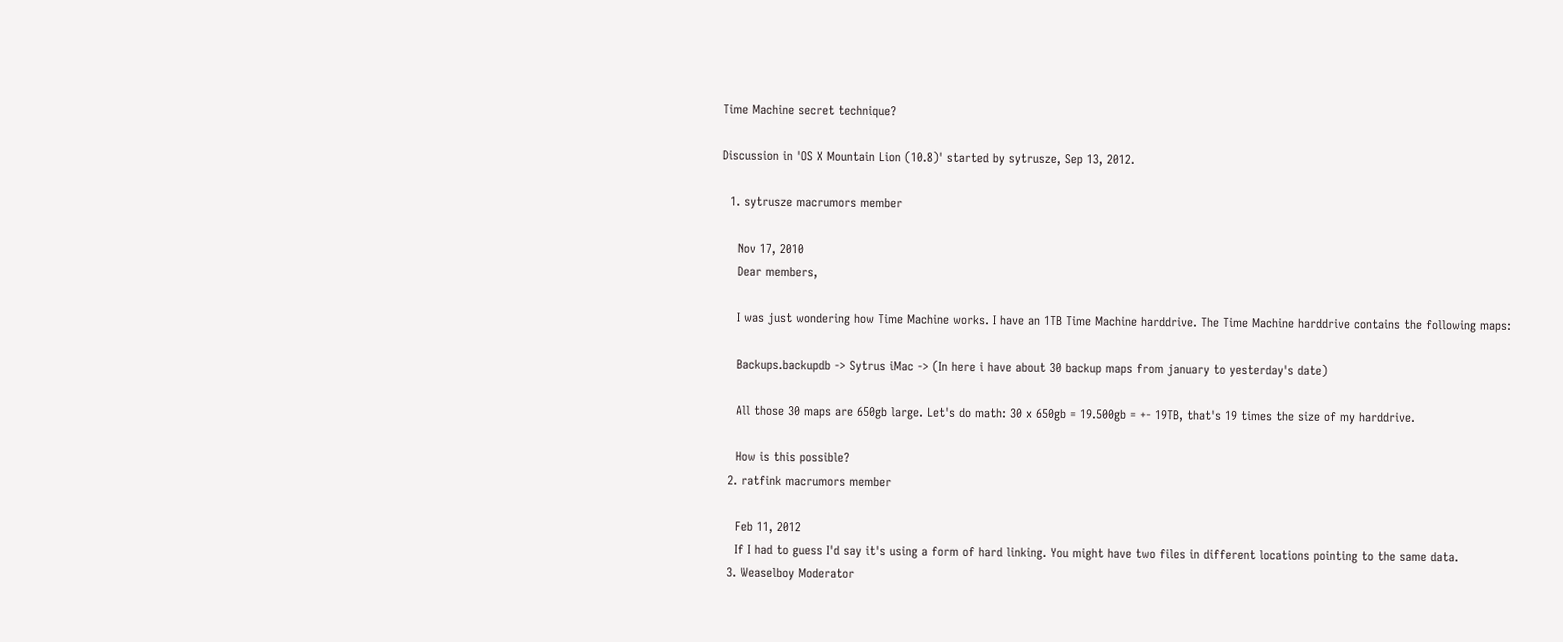Time Machine secret technique?

Discussion in 'OS X Mountain Lion (10.8)' started by sytrusze, Sep 13, 2012.

  1. sytrusze macrumors member

    Nov 17, 2010
    Dear members,

    I was just wondering how Time Machine works. I have an 1TB Time Machine harddrive. The Time Machine harddrive contains the following maps:

    Backups.backupdb -> Sytrus iMac -> (In here i have about 30 backup maps from january to yesterday's date)

    All those 30 maps are 650gb large. Let's do math: 30 x 650gb = 19.500gb = +- 19TB, that's 19 times the size of my harddrive.

    How is this possible?
  2. ratfink macrumors member

    Feb 11, 2012
    If I had to guess I'd say it's using a form of hard linking. You might have two files in different locations pointing to the same data.
  3. Weaselboy Moderator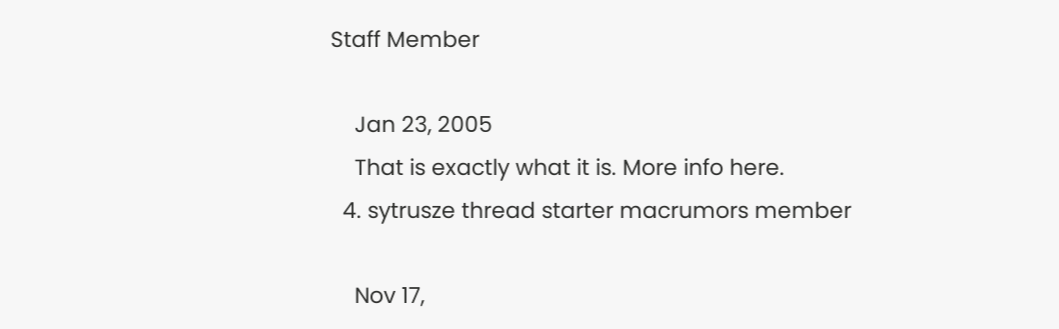Staff Member

    Jan 23, 2005
    That is exactly what it is. More info here.
  4. sytrusze thread starter macrumors member

    Nov 17,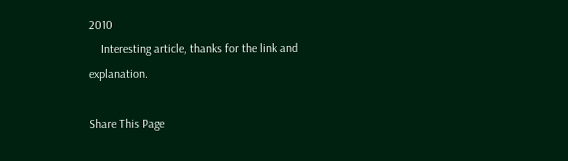2010
    Interesting article, thanks for the link and explanation.

Share This Page